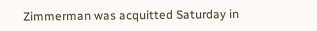Zimmerman was acquitted Saturday in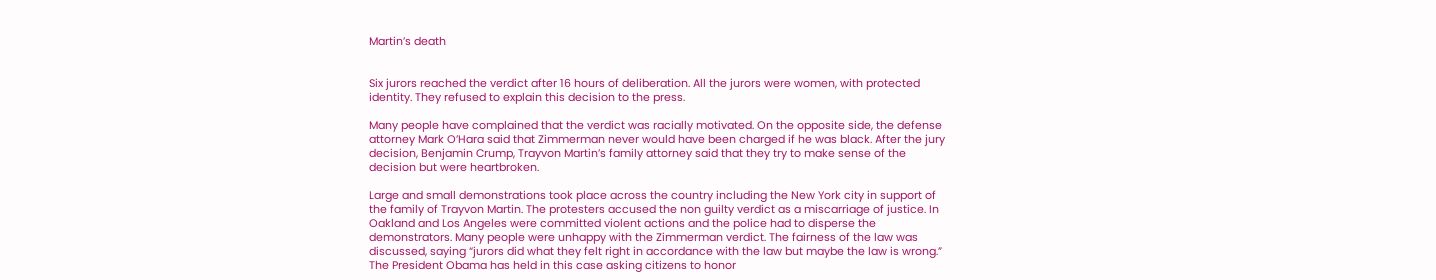Martin’s death


Six jurors reached the verdict after 16 hours of deliberation. All the jurors were women, with protected identity. They refused to explain this decision to the press.

Many people have complained that the verdict was racially motivated. On the opposite side, the defense attorney Mark O’Hara said that Zimmerman never would have been charged if he was black. After the jury decision, Benjamin Crump, Trayvon Martin’s family attorney said that they try to make sense of the decision but were heartbroken.

Large and small demonstrations took place across the country including the New York city in support of the family of Trayvon Martin. The protesters accused the non guilty verdict as a miscarriage of justice. In Oakland and Los Angeles were committed violent actions and the police had to disperse the demonstrators. Many people were unhappy with the Zimmerman verdict. The fairness of the law was discussed, saying “jurors did what they felt right in accordance with the law but maybe the law is wrong.”
The President Obama has held in this case asking citizens to honor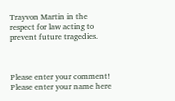Trayvon Martin in the respect for law acting to prevent future tragedies.



Please enter your comment!
Please enter your name here